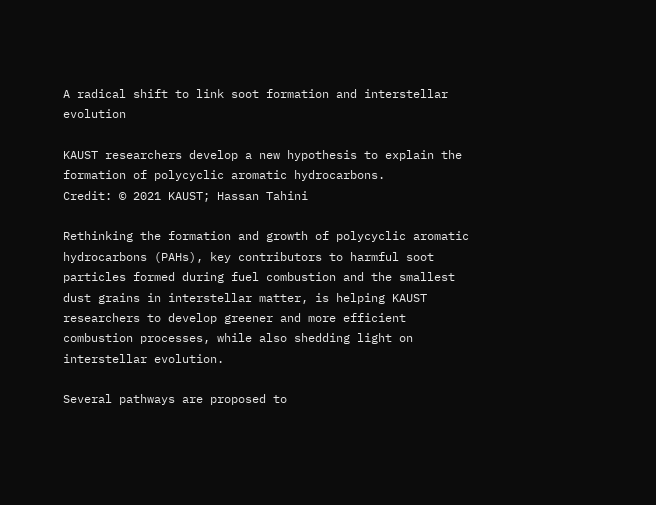A radical shift to link soot formation and interstellar evolution

KAUST researchers develop a new hypothesis to explain the formation of polycyclic aromatic hydrocarbons.
Credit: © 2021 KAUST; Hassan Tahini

Rethinking the formation and growth of polycyclic aromatic hydrocarbons (PAHs), key contributors to harmful soot particles formed during fuel combustion and the smallest dust grains in interstellar matter, is helping KAUST researchers to develop greener and more efficient combustion processes, while also shedding light on interstellar evolution.

Several pathways are proposed to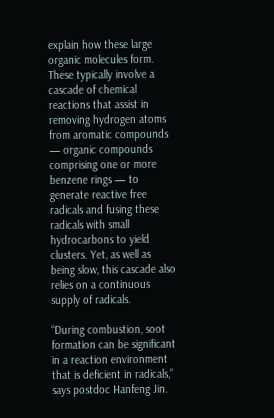explain how these large organic molecules form. These typically involve a cascade of chemical reactions that assist in removing hydrogen atoms from aromatic compounds — organic compounds comprising one or more benzene rings — to generate reactive free radicals and fusing these radicals with small hydrocarbons to yield clusters. Yet, as well as being slow, this cascade also relies on a continuous supply of radicals.

“During combustion, soot formation can be significant in a reaction environment that is deficient in radicals,” says postdoc Hanfeng Jin.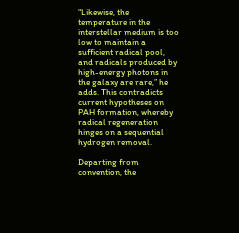“Likewise, the temperature in the interstellar medium is too low to maintain a sufficient radical pool, and radicals produced by high-energy photons in the galaxy are rare,” he adds. This contradicts current hypotheses on PAH formation, whereby radical regeneration hinges on a sequential hydrogen removal.

Departing from convention, the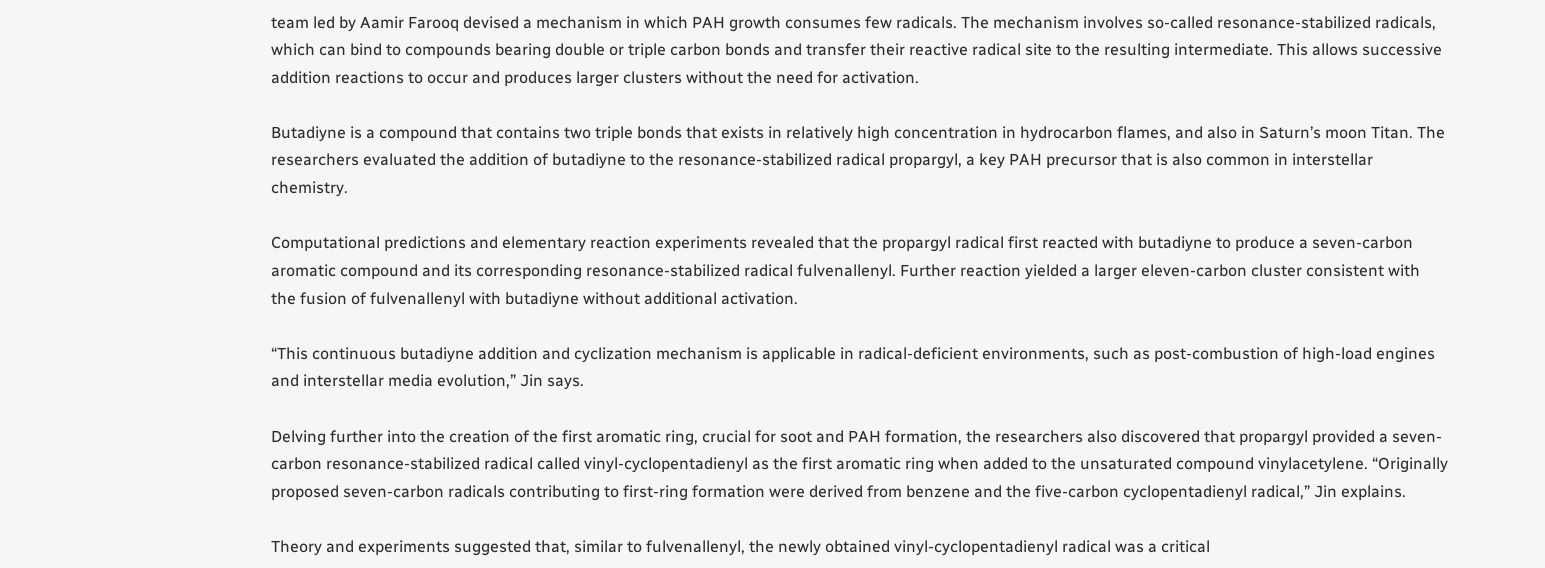team led by Aamir Farooq devised a mechanism in which PAH growth consumes few radicals. The mechanism involves so-called resonance-stabilized radicals, which can bind to compounds bearing double or triple carbon bonds and transfer their reactive radical site to the resulting intermediate. This allows successive addition reactions to occur and produces larger clusters without the need for activation.

Butadiyne is a compound that contains two triple bonds that exists in relatively high concentration in hydrocarbon flames, and also in Saturn’s moon Titan. The researchers evaluated the addition of butadiyne to the resonance-stabilized radical propargyl, a key PAH precursor that is also common in interstellar chemistry.

Computational predictions and elementary reaction experiments revealed that the propargyl radical first reacted with butadiyne to produce a seven-carbon aromatic compound and its corresponding resonance-stabilized radical fulvenallenyl. Further reaction yielded a larger eleven-carbon cluster consistent with the fusion of fulvenallenyl with butadiyne without additional activation.

“This continuous butadiyne addition and cyclization mechanism is applicable in radical-deficient environments, such as post-combustion of high-load engines and interstellar media evolution,” Jin says.

Delving further into the creation of the first aromatic ring, crucial for soot and PAH formation, the researchers also discovered that propargyl provided a seven-carbon resonance-stabilized radical called vinyl-cyclopentadienyl as the first aromatic ring when added to the unsaturated compound vinylacetylene. “Originally proposed seven-carbon radicals contributing to first-ring formation were derived from benzene and the five-carbon cyclopentadienyl radical,” Jin explains.

Theory and experiments suggested that, similar to fulvenallenyl, the newly obtained vinyl-cyclopentadienyl radical was a critical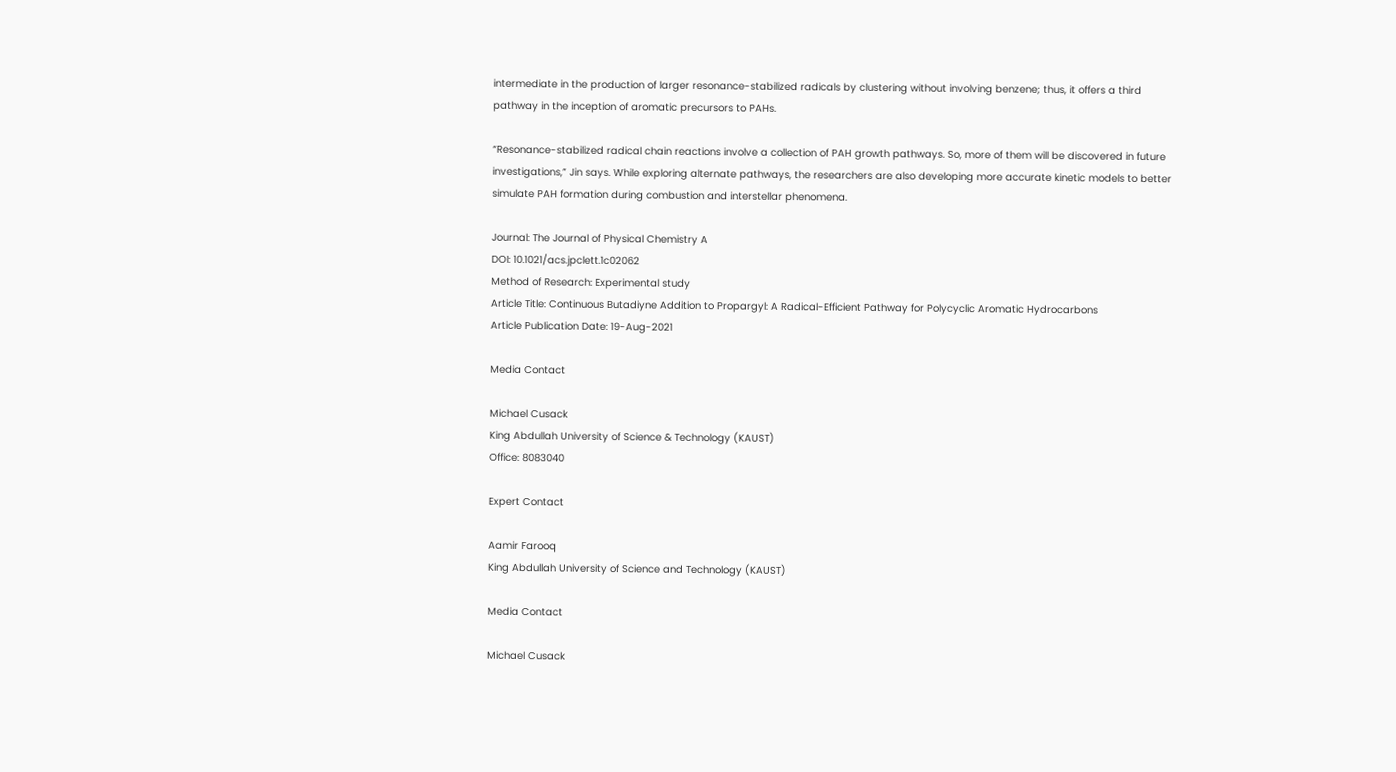intermediate in the production of larger resonance-stabilized radicals by clustering without involving benzene; thus, it offers a third pathway in the inception of aromatic precursors to PAHs.

“Resonance-stabilized radical chain reactions involve a collection of PAH growth pathways. So, more of them will be discovered in future investigations,” Jin says. While exploring alternate pathways, the researchers are also developing more accurate kinetic models to better simulate PAH formation during combustion and interstellar phenomena.

Journal: The Journal of Physical Chemistry A
DOI: 10.1021/acs.jpclett.1c02062
Method of Research: Experimental study
Article Title: Continuous Butadiyne Addition to Propargyl: A Radical-Efficient Pathway for Polycyclic Aromatic Hydrocarbons
Article Publication Date: 19-Aug-2021

Media Contact

Michael Cusack
King Abdullah University of Science & Technology (KAUST)
Office: 8083040

Expert Contact

Aamir Farooq
King Abdullah University of Science and Technology (KAUST)

Media Contact

Michael Cusack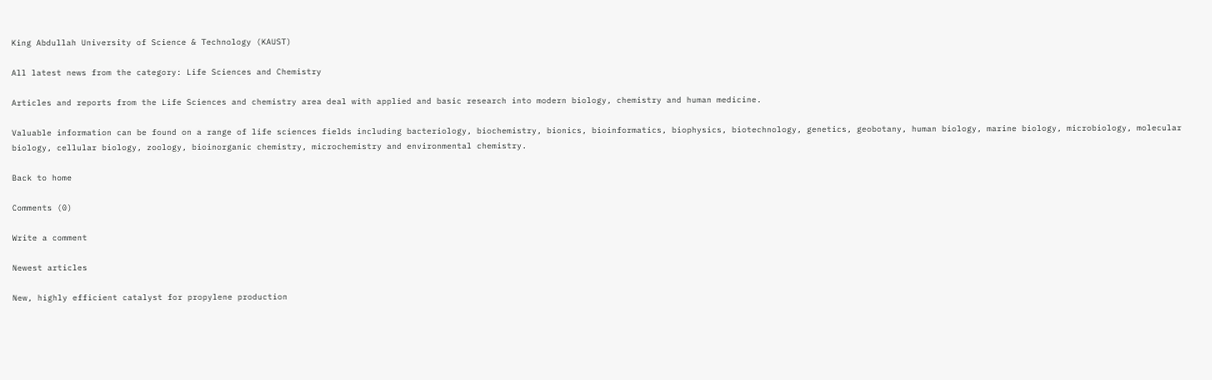King Abdullah University of Science & Technology (KAUST)

All latest news from the category: Life Sciences and Chemistry

Articles and reports from the Life Sciences and chemistry area deal with applied and basic research into modern biology, chemistry and human medicine.

Valuable information can be found on a range of life sciences fields including bacteriology, biochemistry, bionics, bioinformatics, biophysics, biotechnology, genetics, geobotany, human biology, marine biology, microbiology, molecular biology, cellular biology, zoology, bioinorganic chemistry, microchemistry and environmental chemistry.

Back to home

Comments (0)

Write a comment

Newest articles

New, highly efficient catalyst for propylene production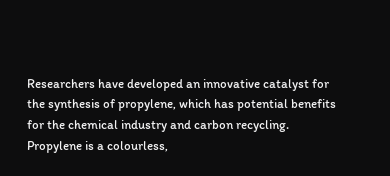Researchers have developed an innovative catalyst for the synthesis of propylene, which has potential benefits for the chemical industry and carbon recycling. Propylene is a colourless,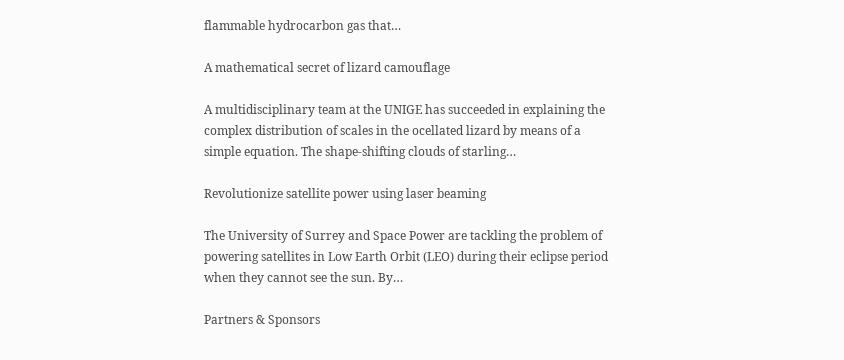flammable hydrocarbon gas that…

A mathematical secret of lizard camouflage

A multidisciplinary team at the UNIGE has succeeded in explaining the complex distribution of scales in the ocellated lizard by means of a simple equation. The shape-shifting clouds of starling…

Revolutionize satellite power using laser beaming

The University of Surrey and Space Power are tackling the problem of powering satellites in Low Earth Orbit (LEO) during their eclipse period when they cannot see the sun. By…

Partners & Sponsors